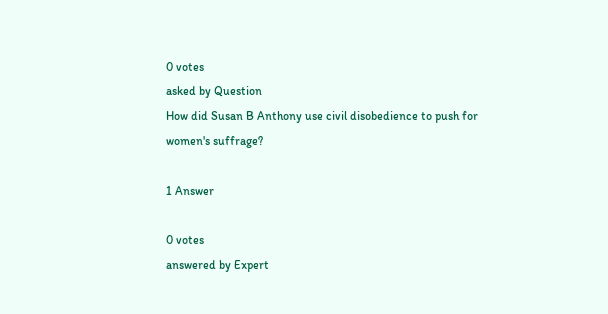0 votes
asked by Question
How did Susan B Anthony use civil disobedience to push for women's suffrage?

1 Answer

0 votes
answered by Expert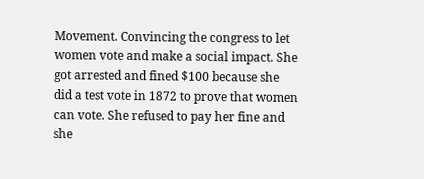Movement. Convincing the congress to let women vote and make a social impact. She got arrested and fined $100 because she did a test vote in 1872 to prove that women can vote. She refused to pay her fine and she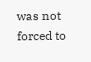was not forced to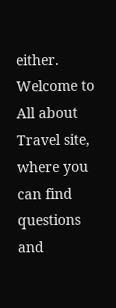either.
Welcome to All about Travel site, where you can find questions and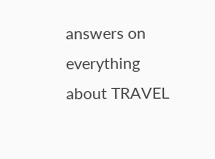answers on everything about TRAVEL